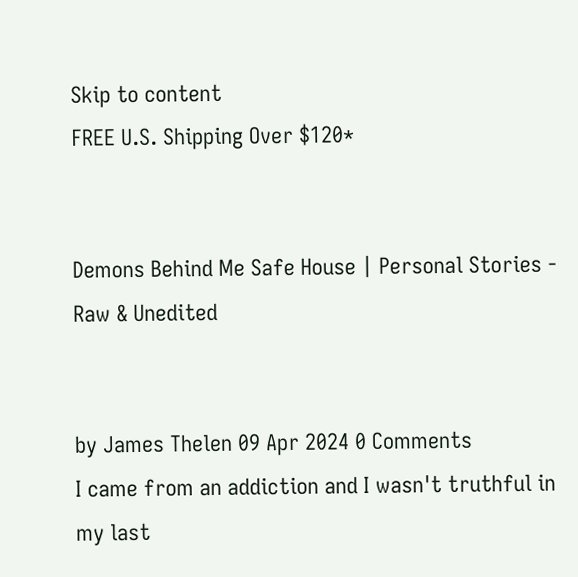Skip to content
FREE U.S. Shipping Over $120*


Demons Behind Me Safe House | Personal Stories - Raw & Unedited


by James Thelen 09 Apr 2024 0 Comments
I came from an addiction and I wasn't truthful in my last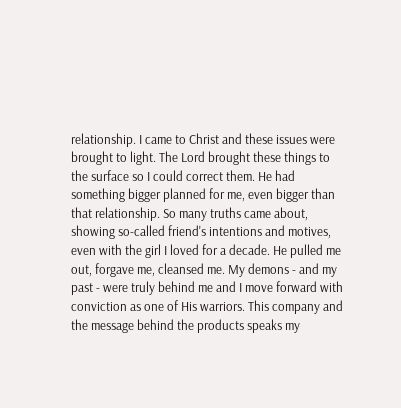relationship. I came to Christ and these issues were brought to light. The Lord brought these things to the surface so I could correct them. He had something bigger planned for me, even bigger than that relationship. So many truths came about, showing so-called friend's intentions and motives, even with the girl I loved for a decade. He pulled me out, forgave me, cleansed me. My demons - and my past - were truly behind me and I move forward with conviction as one of His warriors. This company and the message behind the products speaks my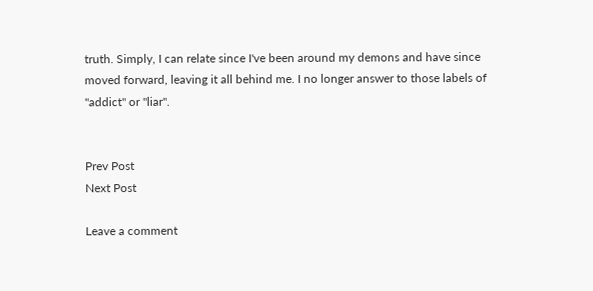truth. Simply, I can relate since I've been around my demons and have since moved forward, leaving it all behind me. I no longer answer to those labels of "addict" or "liar".


Prev Post
Next Post

Leave a comment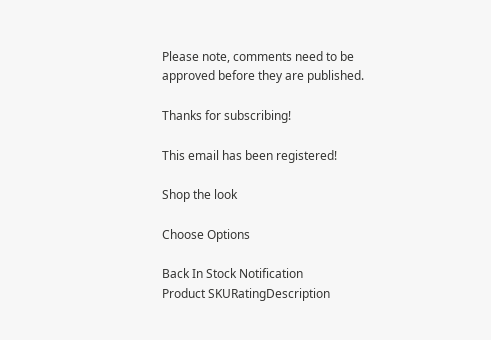Please note, comments need to be approved before they are published.

Thanks for subscribing!

This email has been registered!

Shop the look

Choose Options

Back In Stock Notification
Product SKURatingDescription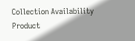Collection Availability Product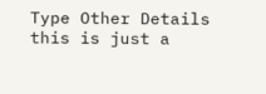Type Other Details
this is just a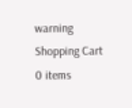warning
Shopping Cart
0 items